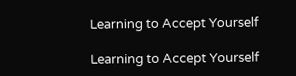Learning to Accept Yourself

Learning to Accept Yourself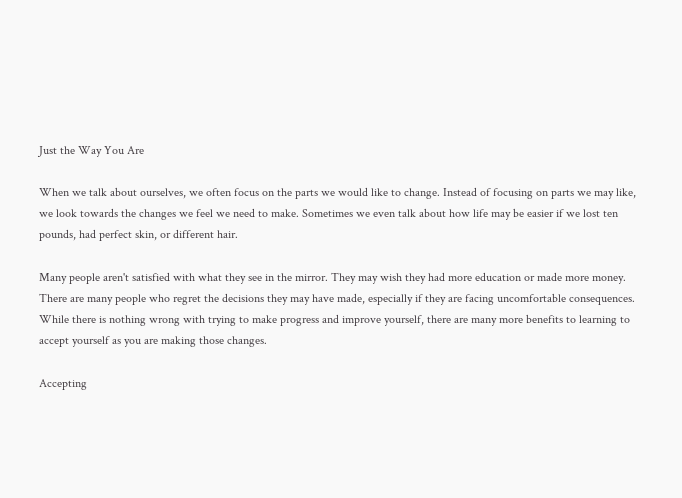Just the Way You Are

When we talk about ourselves, we often focus on the parts we would like to change. Instead of focusing on parts we may like, we look towards the changes we feel we need to make. Sometimes we even talk about how life may be easier if we lost ten pounds, had perfect skin, or different hair.

Many people aren't satisfied with what they see in the mirror. They may wish they had more education or made more money. There are many people who regret the decisions they may have made, especially if they are facing uncomfortable consequences. While there is nothing wrong with trying to make progress and improve yourself, there are many more benefits to learning to accept yourself as you are making those changes.

Accepting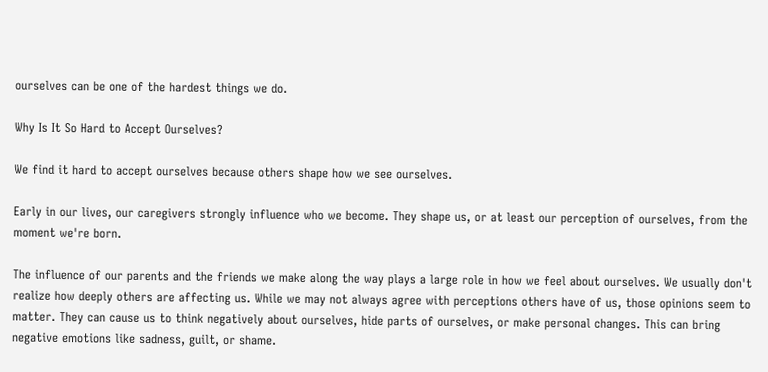ourselves can be one of the hardest things we do.

Why Is It So Hard to Accept Ourselves?

We find it hard to accept ourselves because others shape how we see ourselves.

Early in our lives, our caregivers strongly influence who we become. They shape us, or at least our perception of ourselves, from the moment we're born.

The influence of our parents and the friends we make along the way plays a large role in how we feel about ourselves. We usually don't realize how deeply others are affecting us. While we may not always agree with perceptions others have of us, those opinions seem to matter. They can cause us to think negatively about ourselves, hide parts of ourselves, or make personal changes. This can bring negative emotions like sadness, guilt, or shame.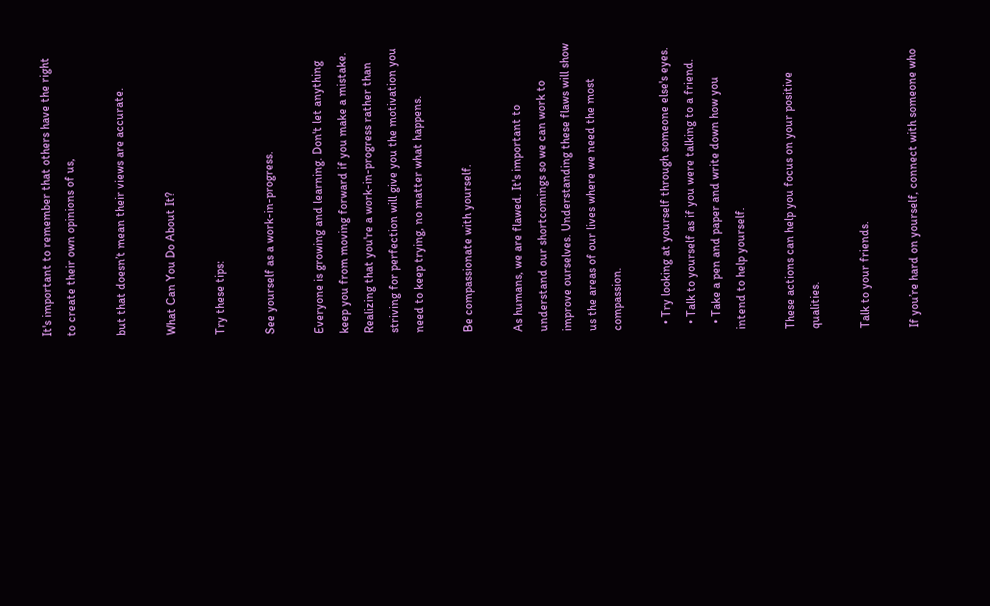It's important to remember that others have the right to create their own opinions of us,

but that doesn’t mean their views are accurate.

What Can You Do About It?

Try these tips:

See yourself as a work-in-progress.

Everyone is growing and learning. Don't let anything keep you from moving forward if you make a mistake. Realizing that you're a work-in-progress rather than striving for perfection will give you the motivation you need to keep trying, no matter what happens.

Be compassionate with yourself.

As humans, we are flawed. It's important to understand our shortcomings so we can work to improve ourselves. Understanding these flaws will show us the areas of our lives where we need the most compassion.

  • Try looking at yourself through someone else's eyes.
  • Talk to yourself as if you were talking to a friend.
  • Take a pen and paper and write down how you intend to help yourself.

These actions can help you focus on your positive qualities.

Talk to your friends.

If you’re hard on yourself, connect with someone who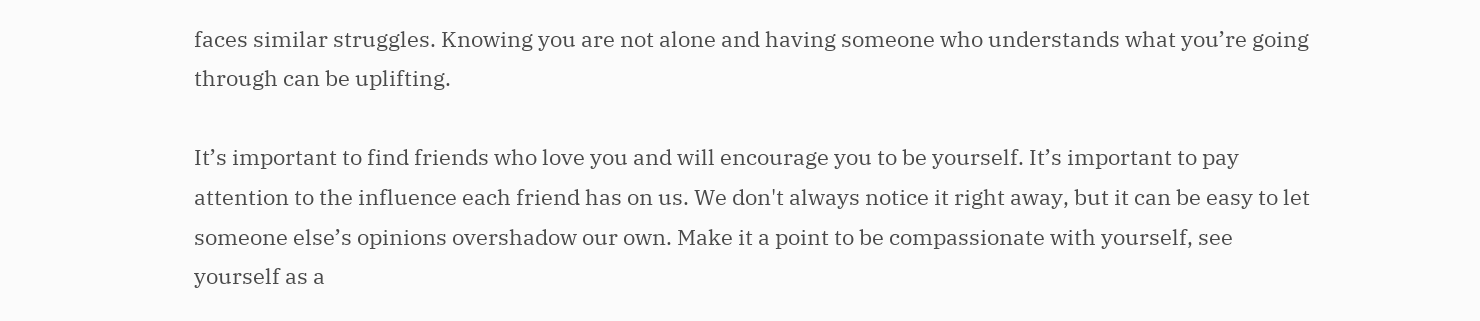faces similar struggles. Knowing you are not alone and having someone who understands what you’re going through can be uplifting.

It’s important to find friends who love you and will encourage you to be yourself. It’s important to pay attention to the influence each friend has on us. We don't always notice it right away, but it can be easy to let someone else’s opinions overshadow our own. Make it a point to be compassionate with yourself, see yourself as a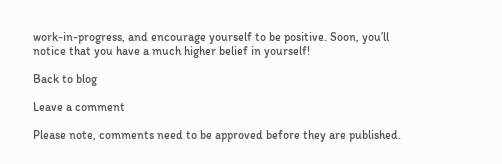work-in-progress, and encourage yourself to be positive. Soon, you’ll notice that you have a much higher belief in yourself!

Back to blog

Leave a comment

Please note, comments need to be approved before they are published.